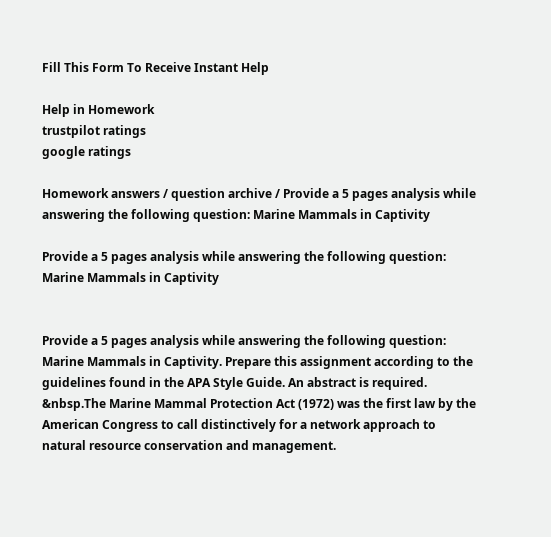Fill This Form To Receive Instant Help

Help in Homework
trustpilot ratings
google ratings

Homework answers / question archive / Provide a 5 pages analysis while answering the following question: Marine Mammals in Captivity

Provide a 5 pages analysis while answering the following question: Marine Mammals in Captivity


Provide a 5 pages analysis while answering the following question: Marine Mammals in Captivity. Prepare this assignment according to the guidelines found in the APA Style Guide. An abstract is required. &nbsp.The Marine Mammal Protection Act (1972) was the first law by the American Congress to call distinctively for a network approach to natural resource conservation and management.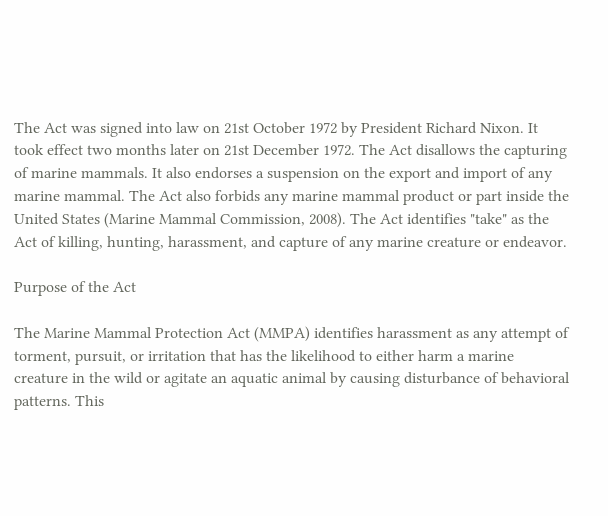The Act was signed into law on 21st October 1972 by President Richard Nixon. It took effect two months later on 21st December 1972. The Act disallows the capturing of marine mammals. It also endorses a suspension on the export and import of any marine mammal. The Act also forbids any marine mammal product or part inside the United States (Marine Mammal Commission, 2008). The Act identifies "take" as the Act of killing, hunting, harassment, and capture of any marine creature or endeavor.

Purpose of the Act

The Marine Mammal Protection Act (MMPA) identifies harassment as any attempt of torment, pursuit, or irritation that has the likelihood to either harm a marine creature in the wild or agitate an aquatic animal by causing disturbance of behavioral patterns. This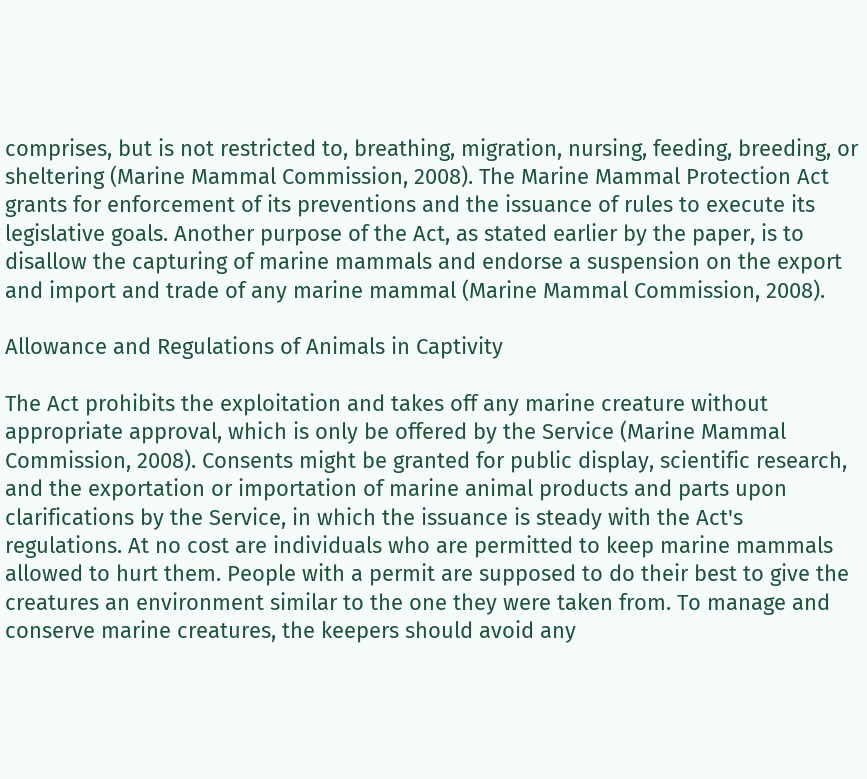comprises, but is not restricted to, breathing, migration, nursing, feeding, breeding, or sheltering (Marine Mammal Commission, 2008). The Marine Mammal Protection Act grants for enforcement of its preventions and the issuance of rules to execute its legislative goals. Another purpose of the Act, as stated earlier by the paper, is to disallow the capturing of marine mammals and endorse a suspension on the export and import and trade of any marine mammal (Marine Mammal Commission, 2008).

Allowance and Regulations of Animals in Captivity

The Act prohibits the exploitation and takes off any marine creature without appropriate approval, which is only be offered by the Service (Marine Mammal Commission, 2008). Consents might be granted for public display, scientific research, and the exportation or importation of marine animal products and parts upon clarifications by the Service, in which the issuance is steady with the Act's regulations. At no cost are individuals who are permitted to keep marine mammals allowed to hurt them. People with a permit are supposed to do their best to give the creatures an environment similar to the one they were taken from. To manage and conserve marine creatures, the keepers should avoid any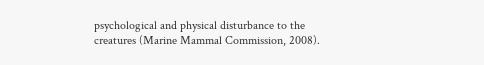psychological and physical disturbance to the creatures (Marine Mammal Commission, 2008).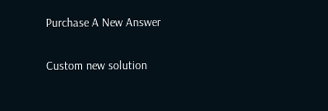Purchase A New Answer

Custom new solution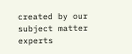created by our subject matter experts